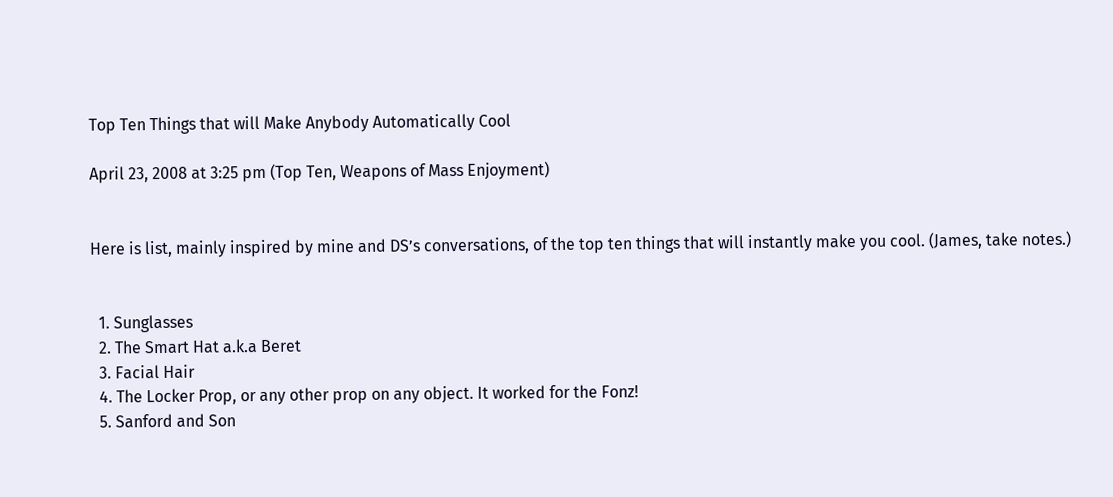Top Ten Things that will Make Anybody Automatically Cool

April 23, 2008 at 3:25 pm (Top Ten, Weapons of Mass Enjoyment)


Here is list, mainly inspired by mine and DS’s conversations, of the top ten things that will instantly make you cool. (James, take notes.)


  1. Sunglasses
  2. The Smart Hat a.k.a Beret
  3. Facial Hair
  4. The Locker Prop, or any other prop on any object. It worked for the Fonz!
  5. Sanford and Son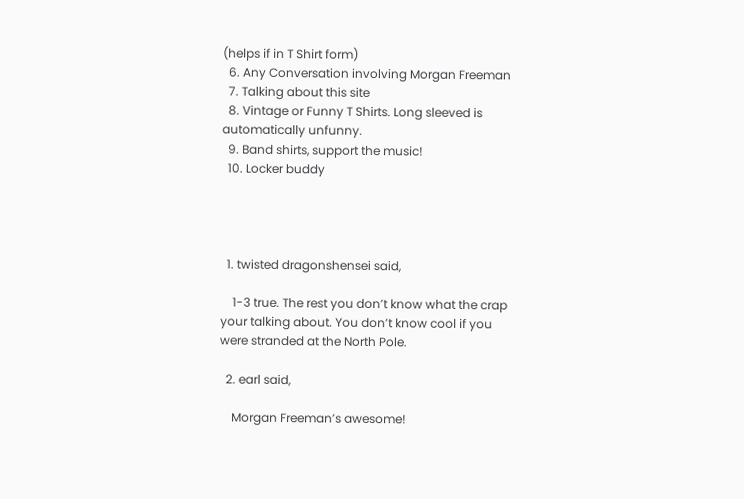(helps if in T Shirt form)
  6. Any Conversation involving Morgan Freeman
  7. Talking about this site
  8. Vintage or Funny T Shirts. Long sleeved is automatically unfunny.
  9. Band shirts, support the music!
  10. Locker buddy




  1. twisted dragonshensei said,

    1-3 true. The rest you don’t know what the crap your talking about. You don’t know cool if you were stranded at the North Pole.

  2. earl said,

    Morgan Freeman’s awesome!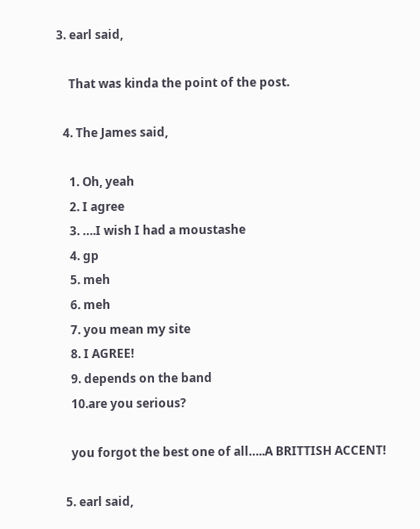3. earl said,

    That was kinda the point of the post.

  4. The James said,

    1. Oh, yeah
    2. I agree
    3. ….I wish I had a moustashe
    4. gp
    5. meh
    6. meh
    7. you mean my site
    8. I AGREE!
    9. depends on the band
    10.are you serious?

    you forgot the best one of all…..A BRITTISH ACCENT!

  5. earl said,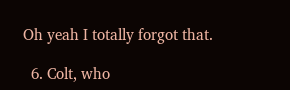Oh yeah I totally forgot that.

  6. Colt, who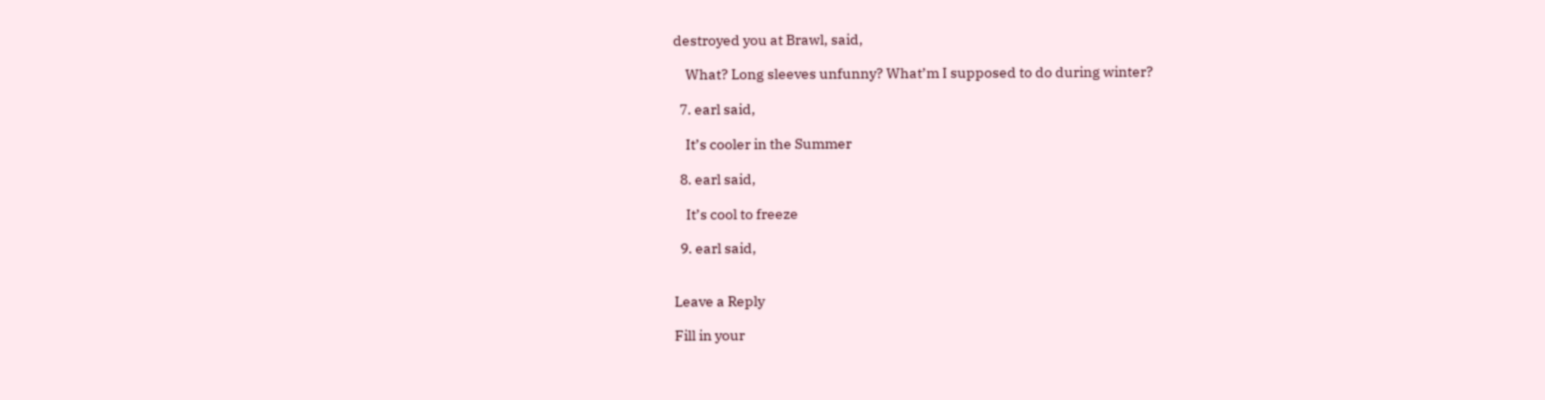destroyed you at Brawl, said,

    What? Long sleeves unfunny? What’m I supposed to do during winter?

  7. earl said,

    It’s cooler in the Summer

  8. earl said,

    It’s cool to freeze

  9. earl said,


Leave a Reply

Fill in your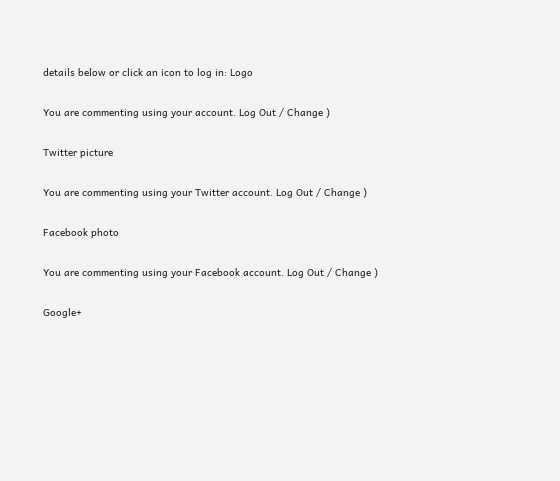details below or click an icon to log in: Logo

You are commenting using your account. Log Out / Change )

Twitter picture

You are commenting using your Twitter account. Log Out / Change )

Facebook photo

You are commenting using your Facebook account. Log Out / Change )

Google+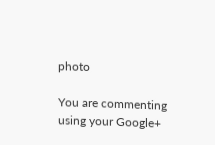photo

You are commenting using your Google+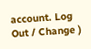account. Log Out / Change )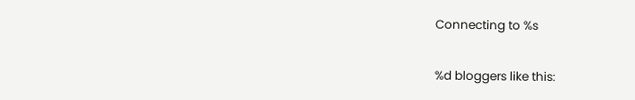Connecting to %s

%d bloggers like this: